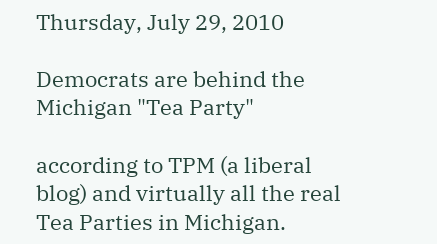Thursday, July 29, 2010

Democrats are behind the Michigan "Tea Party"

according to TPM (a liberal blog) and virtually all the real Tea Parties in Michigan.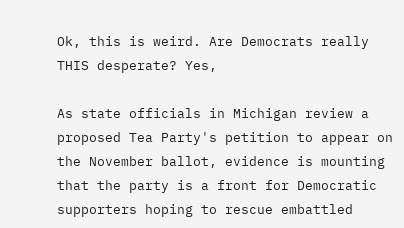Ok, this is weird. Are Democrats really THIS desperate? Yes,

As state officials in Michigan review a proposed Tea Party's petition to appear on the November ballot, evidence is mounting that the party is a front for Democratic supporters hoping to rescue embattled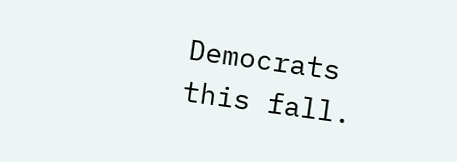Democrats this fall.